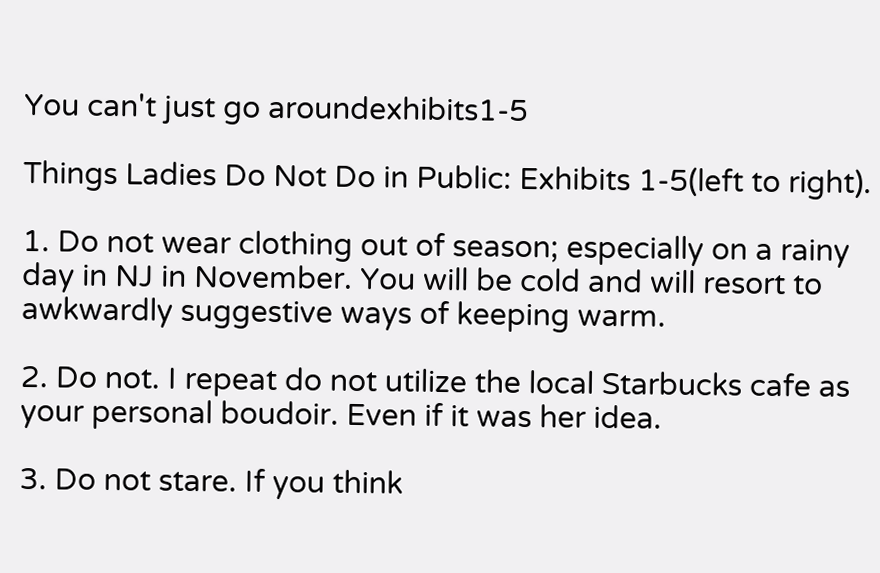You can't just go aroundexhibits1-5

Things Ladies Do Not Do in Public: Exhibits 1-5(left to right).

1. Do not wear clothing out of season; especially on a rainy day in NJ in November. You will be cold and will resort to awkwardly suggestive ways of keeping warm.

2. Do not. I repeat do not utilize the local Starbucks cafe as your personal boudoir. Even if it was her idea.

3. Do not stare. If you think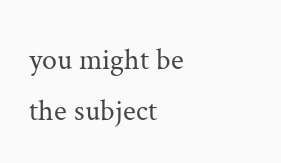you might be the subject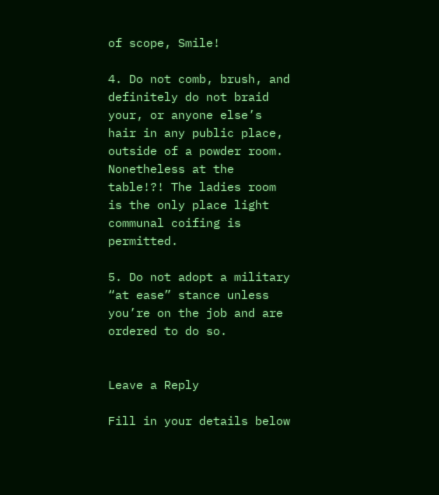of scope, Smile!

4. Do not comb, brush, and definitely do not braid your, or anyone else’s hair in any public place, outside of a powder room. Nonetheless at the table!?! The ladies room is the only place light communal coifing is permitted.

5. Do not adopt a military “at ease” stance unless you’re on the job and are ordered to do so.


Leave a Reply

Fill in your details below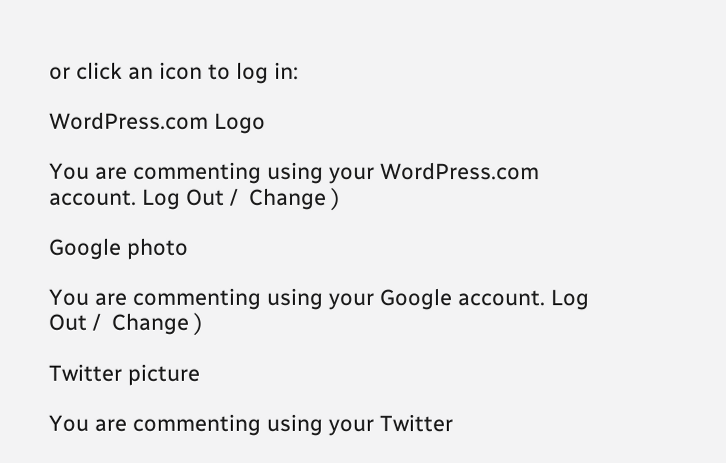or click an icon to log in:

WordPress.com Logo

You are commenting using your WordPress.com account. Log Out /  Change )

Google photo

You are commenting using your Google account. Log Out /  Change )

Twitter picture

You are commenting using your Twitter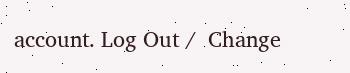account. Log Out /  Change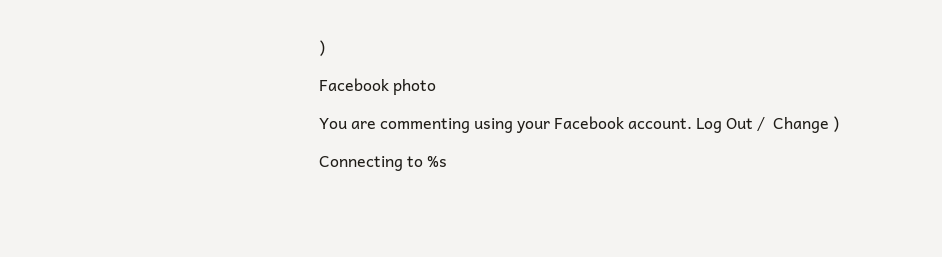)

Facebook photo

You are commenting using your Facebook account. Log Out /  Change )

Connecting to %s